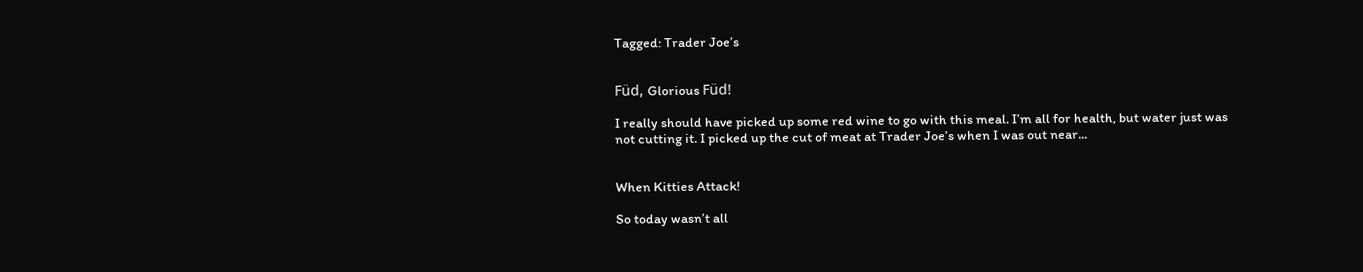Tagged: Trader Joe’s


Füd, Glorious Füd!

I really should have picked up some red wine to go with this meal. I’m all for health, but water just was not cutting it. I picked up the cut of meat at Trader Joe’s when I was out near...


When Kitties Attack!

So today wasn’t all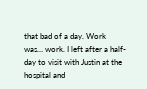that bad of a day. Work was… work. I left after a half-day to visit with Justin at the hospital and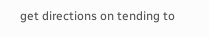get directions on tending to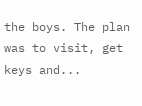the boys. The plan was to visit, get keys and...